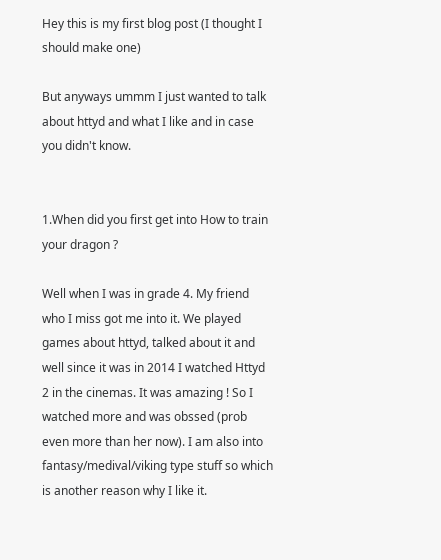Hey this is my first blog post (I thought I should make one)

But anyways ummm I just wanted to talk about httyd and what I like and in case you didn't know.


1.When did you first get into How to train your dragon ?

Well when I was in grade 4. My friend who I miss got me into it. We played games about httyd, talked about it and well since it was in 2014 I watched Httyd 2 in the cinemas. It was amazing ! So I watched more and was obssed (prob even more than her now). I am also into fantasy/medival/viking type stuff so which is another reason why I like it.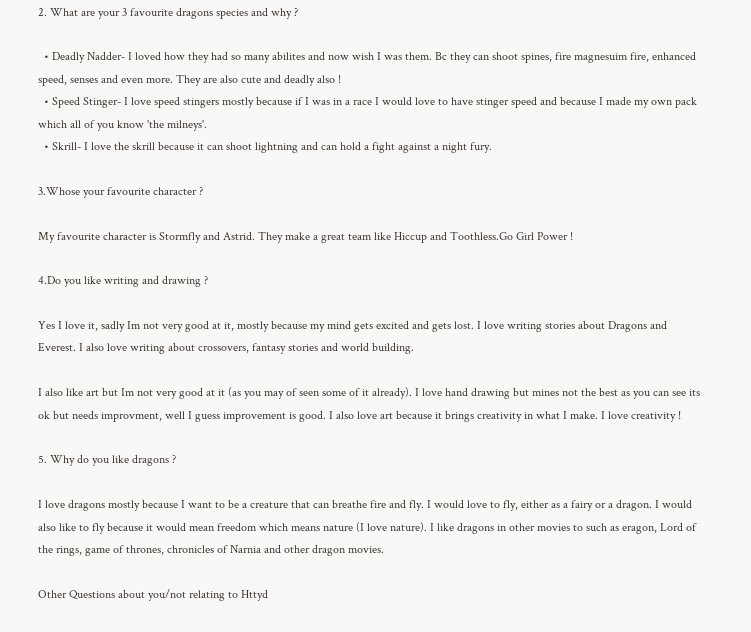2. What are your 3 favourite dragons species and why ?

  • Deadly Nadder- I loved how they had so many abilites and now wish I was them. Bc they can shoot spines, fire magnesuim fire, enhanced speed, senses and even more. They are also cute and deadly also !
  • Speed Stinger- I love speed stingers mostly because if I was in a race I would love to have stinger speed and because I made my own pack which all of you know 'the milneys'.
  • Skrill- I love the skrill because it can shoot lightning and can hold a fight against a night fury.

3.Whose your favourite character ?

My favourite character is Stormfly and Astrid. They make a great team like Hiccup and Toothless.Go Girl Power !

4.Do you like writing and drawing ?

Yes I love it, sadly Im not very good at it, mostly because my mind gets excited and gets lost. I love writing stories about Dragons and Everest. I also love writing about crossovers, fantasy stories and world building.

I also like art but Im not very good at it (as you may of seen some of it already). I love hand drawing but mines not the best as you can see its ok but needs improvment, well I guess improvement is good. I also love art because it brings creativity in what I make. I love creativity !

5. Why do you like dragons ?

I love dragons mostly because I want to be a creature that can breathe fire and fly. I would love to fly, either as a fairy or a dragon. I would also like to fly because it would mean freedom which means nature (I love nature). I like dragons in other movies to such as eragon, Lord of the rings, game of thrones, chronicles of Narnia and other dragon movies.

Other Questions about you/not relating to Httyd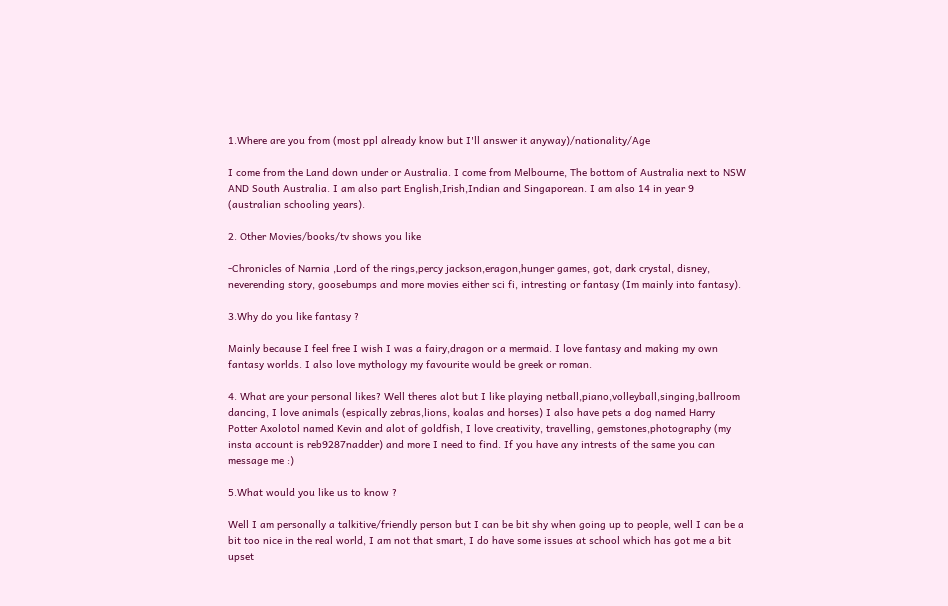1.Where are you from (most ppl already know but I'll answer it anyway)/nationality/Age

I come from the Land down under or Australia. I come from Melbourne, The bottom of Australia next to NSW AND South Australia. I am also part English,Irish,Indian and Singaporean. I am also 14 in year 9 (australian schooling years).

2. Other Movies/books/tv shows you like

-Chronicles of Narnia ,Lord of the rings,percy jackson,eragon,hunger games, got, dark crystal, disney, neverending story, goosebumps and more movies either sci fi, intresting or fantasy (Im mainly into fantasy).

3.Why do you like fantasy ?

Mainly because I feel free I wish I was a fairy,dragon or a mermaid. I love fantasy and making my own fantasy worlds. I also love mythology my favourite would be greek or roman.

4. What are your personal likes? Well theres alot but I like playing netball,piano,volleyball,singing,ballroom dancing, I love animals (espically zebras,lions, koalas and horses) I also have pets a dog named Harry Potter Axolotol named Kevin and alot of goldfish, I love creativity, travelling, gemstones,photography (my insta account is reb9287nadder) and more I need to find. If you have any intrests of the same you can message me :)

5.What would you like us to know ?

Well I am personally a talkitive/friendly person but I can be bit shy when going up to people, well I can be a bit too nice in the real world, I am not that smart, I do have some issues at school which has got me a bit upset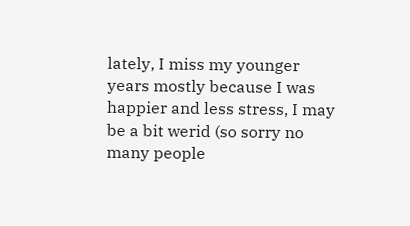lately, I miss my younger years mostly because I was happier and less stress, I may be a bit werid (so sorry no many people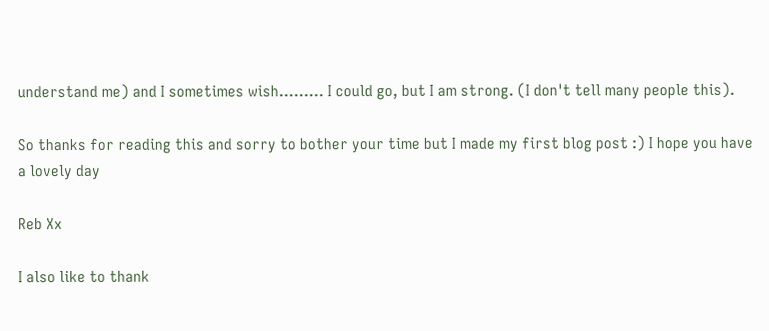understand me) and I sometimes wish......... I could go, but I am strong. (I don't tell many people this).

So thanks for reading this and sorry to bother your time but I made my first blog post :) I hope you have a lovely day

Reb Xx

I also like to thank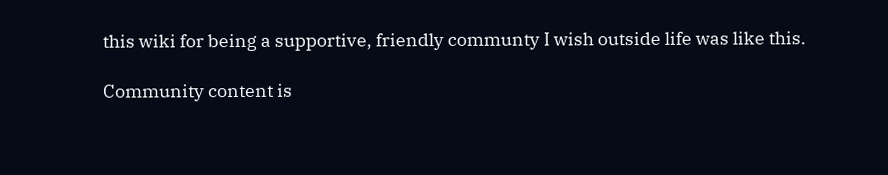this wiki for being a supportive, friendly communty I wish outside life was like this.

Community content is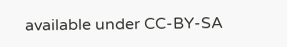available under CC-BY-SA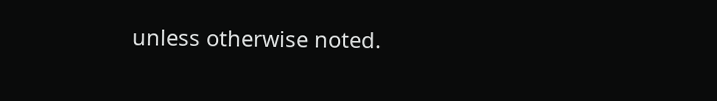unless otherwise noted.